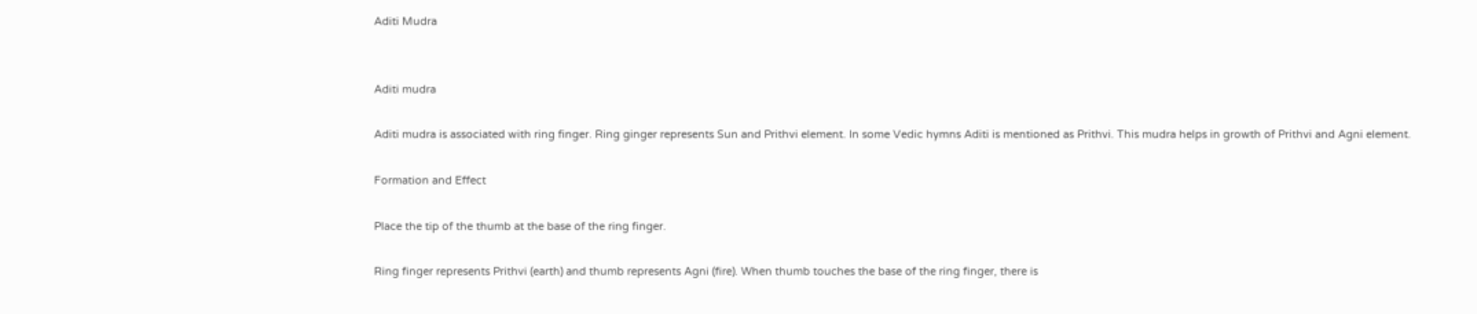Aditi Mudra


Aditi mudra

Aditi mudra is associated with ring finger. Ring ginger represents Sun and Prithvi element. In some Vedic hymns Aditi is mentioned as Prithvi. This mudra helps in growth of Prithvi and Agni element.

Formation and Effect

Place the tip of the thumb at the base of the ring finger.

Ring finger represents Prithvi (earth) and thumb represents Agni (fire). When thumb touches the base of the ring finger, there is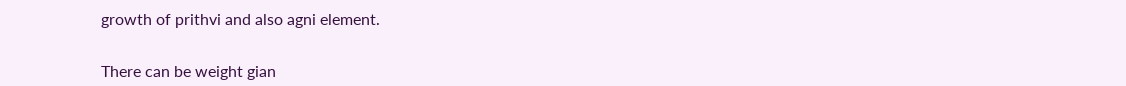growth of prithvi and also agni element.


There can be weight gian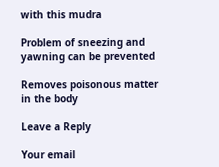with this mudra

Problem of sneezing and yawning can be prevented

Removes poisonous matter in the body

Leave a Reply

Your email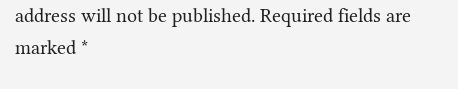address will not be published. Required fields are marked *